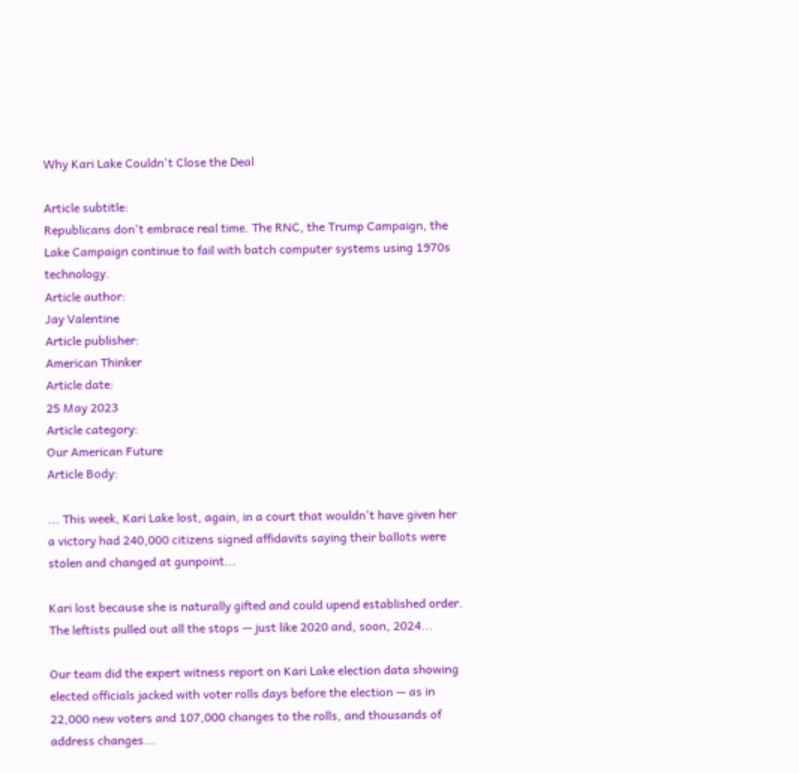Why Kari Lake Couldn't Close the Deal

Article subtitle:
Republicans don't embrace real time. The RNC, the Trump Campaign, the Lake Campaign continue to fail with batch computer systems using 1970s technology.
Article author:
Jay Valentine
Article publisher:
American Thinker
Article date:
25 May 2023
Article category:
Our American Future
Article Body:

... This week, Kari Lake lost, again, in a court that wouldn't have given her a victory had 240,000 citizens signed affidavits saying their ballots were stolen and changed at gunpoint...

Kari lost because she is naturally gifted and could upend established order. The leftists pulled out all the stops — just like 2020 and, soon, 2024...

Our team did the expert witness report on Kari Lake election data showing elected officials jacked with voter rolls days before the election — as in 22,000 new voters and 107,000 changes to the rolls, and thousands of address changes...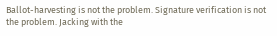Ballot-harvesting is not the problem. Signature verification is not the problem. Jacking with the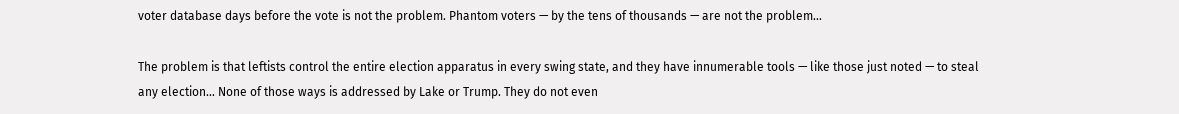voter database days before the vote is not the problem. Phantom voters — by the tens of thousands — are not the problem...

The problem is that leftists control the entire election apparatus in every swing state, and they have innumerable tools — like those just noted — to steal any election... None of those ways is addressed by Lake or Trump. They do not even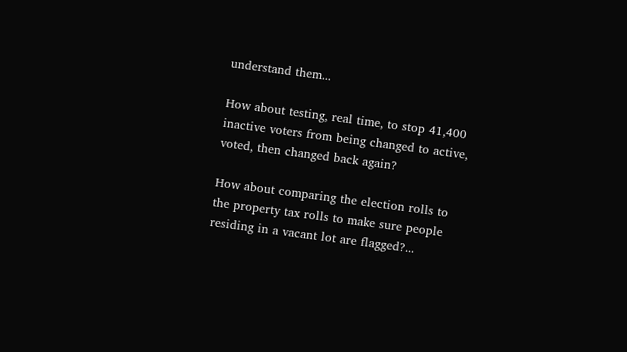understand them...

How about testing, real time, to stop 41,400 inactive voters from being changed to active, voted, then changed back again?

How about comparing the election rolls to the property tax rolls to make sure people residing in a vacant lot are flagged?...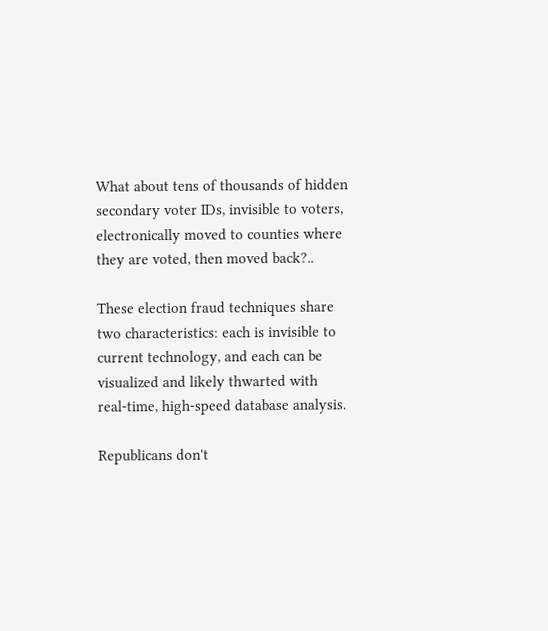What about tens of thousands of hidden secondary voter IDs, invisible to voters, electronically moved to counties where they are voted, then moved back?..

These election fraud techniques share two characteristics: each is invisible to current technology, and each can be visualized and likely thwarted with real-time, high-speed database analysis.

Republicans don't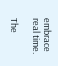embrace real time.

The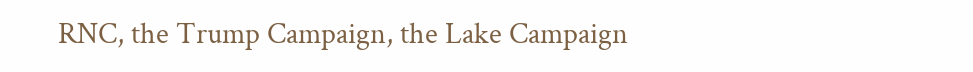RNC, the Trump Campaign, the Lake Campaign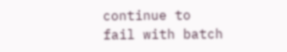continue to fail with batch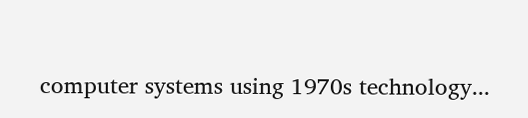computer systems using 1970s technology...